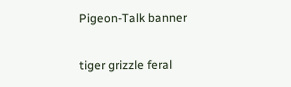Pigeon-Talk banner

tiger grizzle feral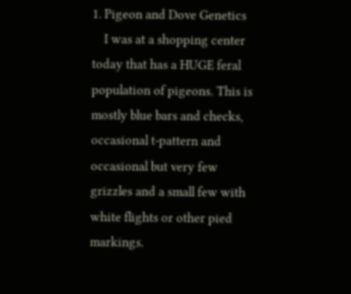1. Pigeon and Dove Genetics
    I was at a shopping center today that has a HUGE feral population of pigeons. This is mostly blue bars and checks, occasional t-pattern and occasional but very few grizzles and a small few with white flights or other pied markings.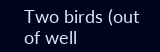Two birds (out of well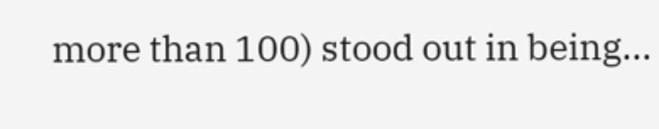more than 100) stood out in being...